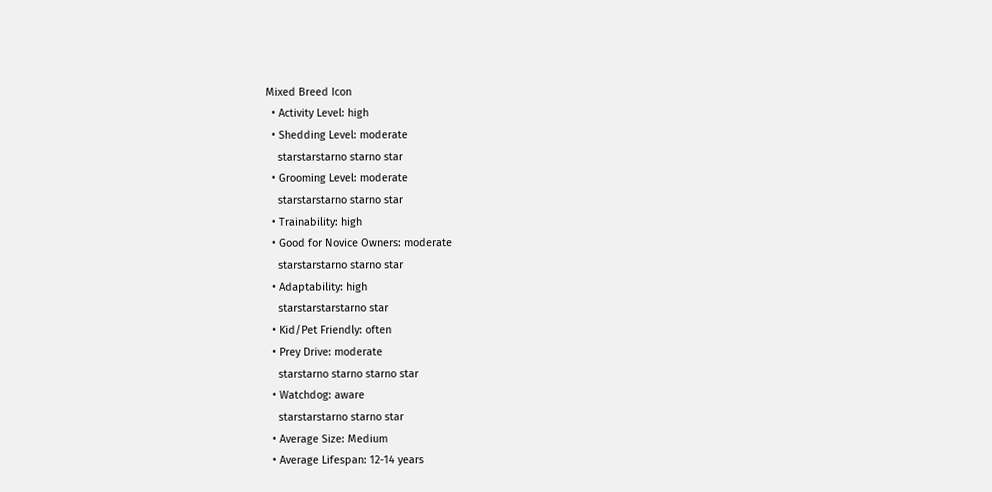Mixed Breed Icon
  • Activity Level: high
  • Shedding Level: moderate
    starstarstarno starno star
  • Grooming Level: moderate
    starstarstarno starno star
  • Trainability: high
  • Good for Novice Owners: moderate
    starstarstarno starno star
  • Adaptability: high
    starstarstarstarno star
  • Kid/Pet Friendly: often
  • Prey Drive: moderate
    starstarno starno starno star
  • Watchdog: aware
    starstarstarno starno star
  • Average Size: Medium
  • Average Lifespan: 12-14 years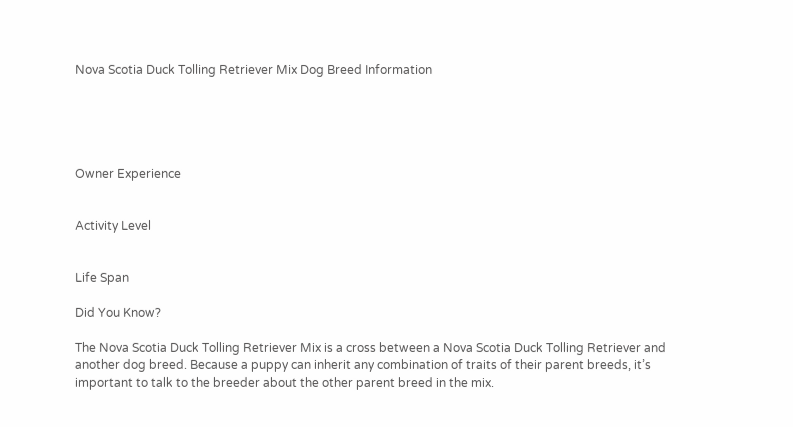Nova Scotia Duck Tolling Retriever Mix Dog Breed Information





Owner Experience


Activity Level


Life Span

Did You Know?

The Nova Scotia Duck Tolling Retriever Mix is a cross between a Nova Scotia Duck Tolling Retriever and another dog breed. Because a puppy can inherit any combination of traits of their parent breeds, it’s important to talk to the breeder about the other parent breed in the mix.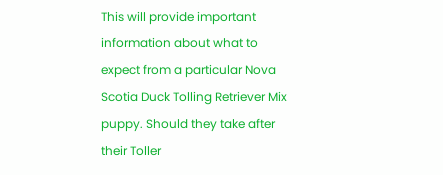This will provide important information about what to expect from a particular Nova Scotia Duck Tolling Retriever Mix puppy. Should they take after their Toller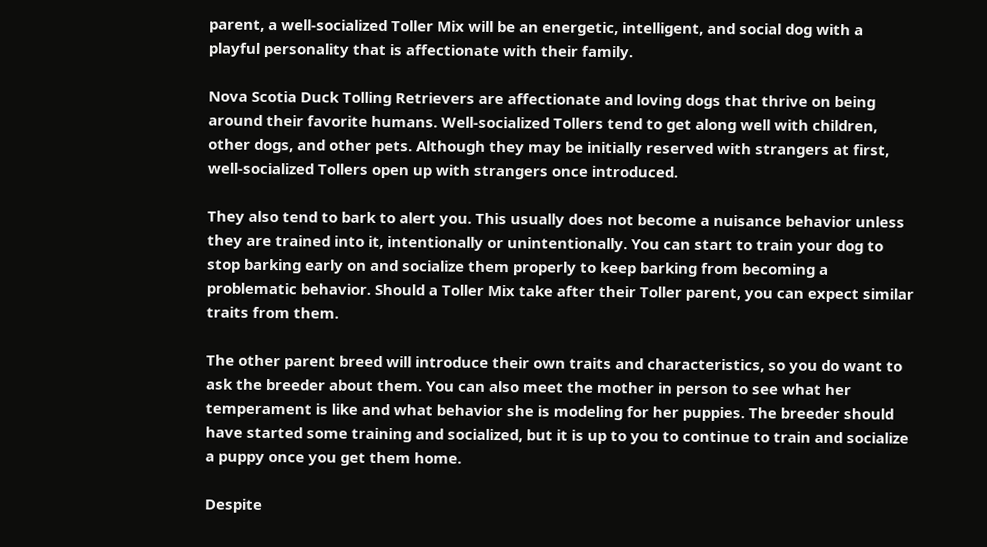parent, a well-socialized Toller Mix will be an energetic, intelligent, and social dog with a playful personality that is affectionate with their family.

Nova Scotia Duck Tolling Retrievers are affectionate and loving dogs that thrive on being around their favorite humans. Well-socialized Tollers tend to get along well with children, other dogs, and other pets. Although they may be initially reserved with strangers at first, well-socialized Tollers open up with strangers once introduced.

They also tend to bark to alert you. This usually does not become a nuisance behavior unless they are trained into it, intentionally or unintentionally. You can start to train your dog to stop barking early on and socialize them properly to keep barking from becoming a problematic behavior. Should a Toller Mix take after their Toller parent, you can expect similar traits from them.

The other parent breed will introduce their own traits and characteristics, so you do want to ask the breeder about them. You can also meet the mother in person to see what her temperament is like and what behavior she is modeling for her puppies. The breeder should have started some training and socialized, but it is up to you to continue to train and socialize a puppy once you get them home.

Despite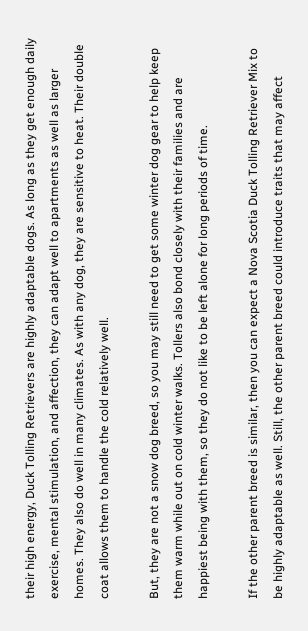their high energy, Duck Tolling Retrievers are highly adaptable dogs. As long as they get enough daily exercise, mental stimulation, and affection, they can adapt well to apartments as well as larger homes. They also do well in many climates. As with any dog, they are sensitive to heat. Their double coat allows them to handle the cold relatively well.

But, they are not a snow dog breed, so you may still need to get some winter dog gear to help keep them warm while out on cold winter walks. Tollers also bond closely with their families and are happiest being with them, so they do not like to be left alone for long periods of time.

If the other parent breed is similar, then you can expect a Nova Scotia Duck Tolling Retriever Mix to be highly adaptable as well. Still, the other parent breed could introduce traits that may affect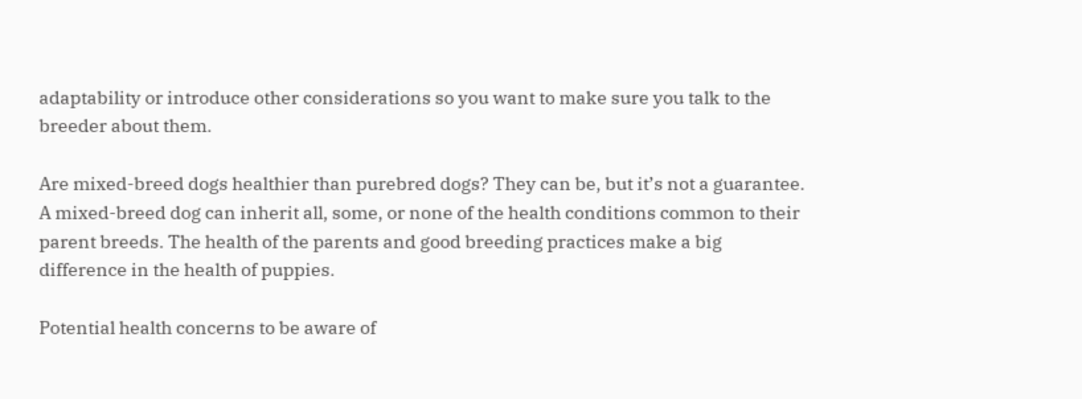adaptability or introduce other considerations so you want to make sure you talk to the breeder about them.

Are mixed-breed dogs healthier than purebred dogs? They can be, but it’s not a guarantee. A mixed-breed dog can inherit all, some, or none of the health conditions common to their parent breeds. The health of the parents and good breeding practices make a big difference in the health of puppies.

Potential health concerns to be aware of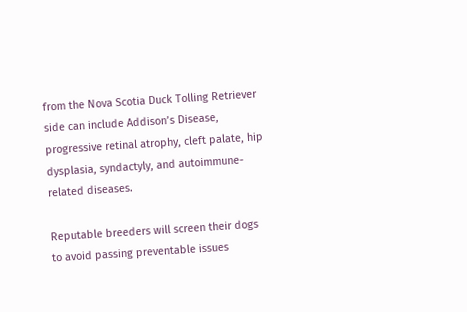from the Nova Scotia Duck Tolling Retriever side can include Addison’s Disease, progressive retinal atrophy, cleft palate, hip dysplasia, syndactyly, and autoimmune-related diseases.

Reputable breeders will screen their dogs to avoid passing preventable issues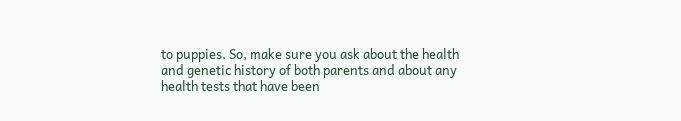to puppies. So, make sure you ask about the health and genetic history of both parents and about any health tests that have been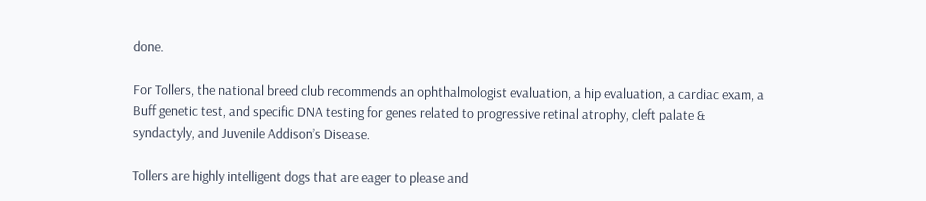done.

For Tollers, the national breed club recommends an ophthalmologist evaluation, a hip evaluation, a cardiac exam, a Buff genetic test, and specific DNA testing for genes related to progressive retinal atrophy, cleft palate & syndactyly, and Juvenile Addison’s Disease.

Tollers are highly intelligent dogs that are eager to please and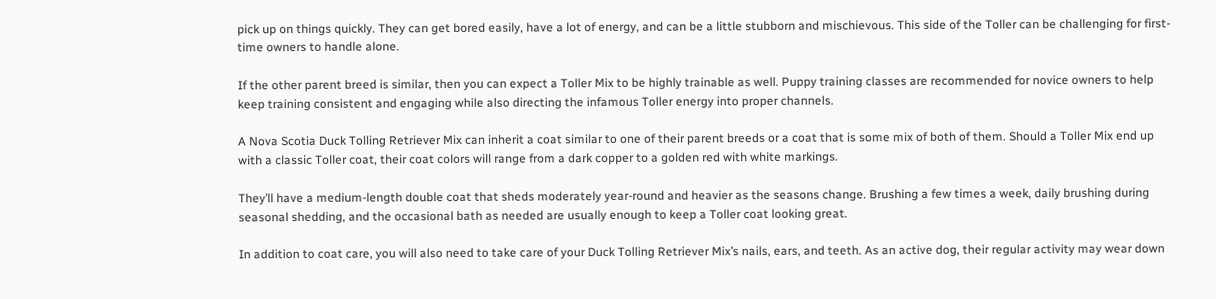pick up on things quickly. They can get bored easily, have a lot of energy, and can be a little stubborn and mischievous. This side of the Toller can be challenging for first-time owners to handle alone.

If the other parent breed is similar, then you can expect a Toller Mix to be highly trainable as well. Puppy training classes are recommended for novice owners to help keep training consistent and engaging while also directing the infamous Toller energy into proper channels.

A Nova Scotia Duck Tolling Retriever Mix can inherit a coat similar to one of their parent breeds or a coat that is some mix of both of them. Should a Toller Mix end up with a classic Toller coat, their coat colors will range from a dark copper to a golden red with white markings.

They’ll have a medium-length double coat that sheds moderately year-round and heavier as the seasons change. Brushing a few times a week, daily brushing during seasonal shedding, and the occasional bath as needed are usually enough to keep a Toller coat looking great.

In addition to coat care, you will also need to take care of your Duck Tolling Retriever Mix’s nails, ears, and teeth. As an active dog, their regular activity may wear down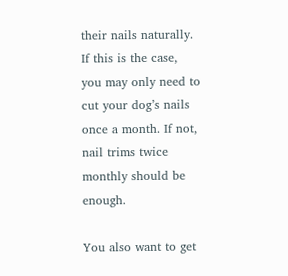their nails naturally. If this is the case, you may only need to cut your dog’s nails once a month. If not, nail trims twice monthly should be enough.

You also want to get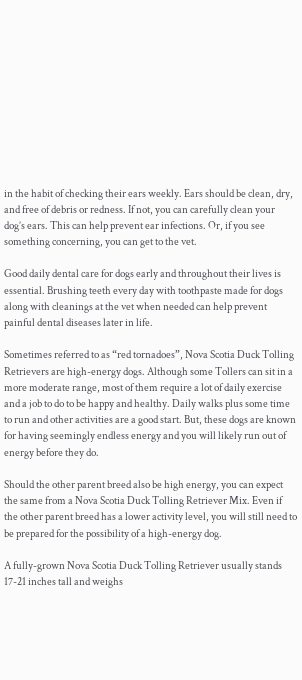in the habit of checking their ears weekly. Ears should be clean, dry, and free of debris or redness. If not, you can carefully clean your dog’s ears. This can help prevent ear infections. Or, if you see something concerning, you can get to the vet.

Good daily dental care for dogs early and throughout their lives is essential. Brushing teeth every day with toothpaste made for dogs along with cleanings at the vet when needed can help prevent painful dental diseases later in life.

Sometimes referred to as “red tornadoes”, Nova Scotia Duck Tolling Retrievers are high-energy dogs. Although some Tollers can sit in a more moderate range, most of them require a lot of daily exercise and a job to do to be happy and healthy. Daily walks plus some time to run and other activities are a good start. But, these dogs are known for having seemingly endless energy and you will likely run out of energy before they do.

Should the other parent breed also be high energy, you can expect the same from a Nova Scotia Duck Tolling Retriever Mix. Even if the other parent breed has a lower activity level, you will still need to be prepared for the possibility of a high-energy dog.

A fully-grown Nova Scotia Duck Tolling Retriever usually stands 17-21 inches tall and weighs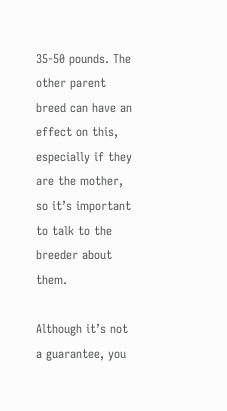35-50 pounds. The other parent breed can have an effect on this, especially if they are the mother, so it’s important to talk to the breeder about them.

Although it’s not a guarantee, you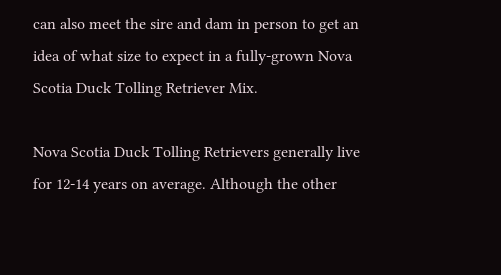can also meet the sire and dam in person to get an idea of what size to expect in a fully-grown Nova Scotia Duck Tolling Retriever Mix.

Nova Scotia Duck Tolling Retrievers generally live for 12-14 years on average. Although the other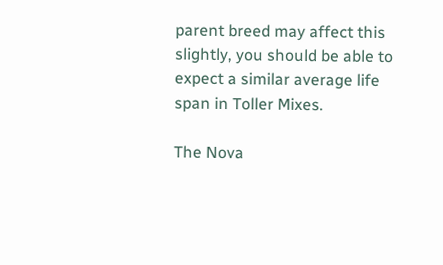parent breed may affect this slightly, you should be able to expect a similar average life span in Toller Mixes.

The Nova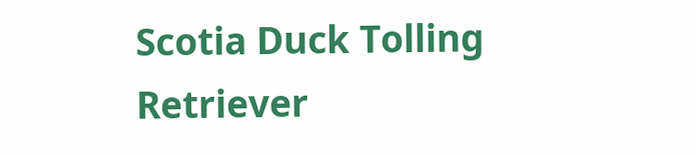Scotia Duck Tolling Retriever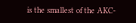is the smallest of the AKC-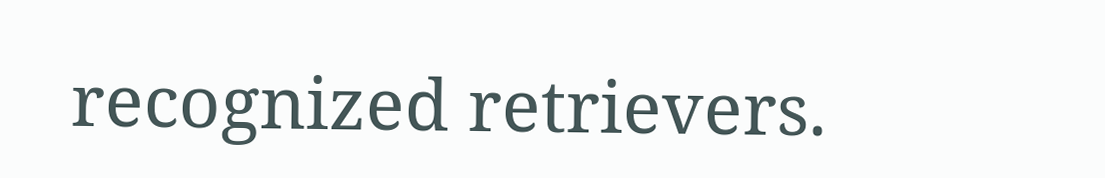recognized retrievers.